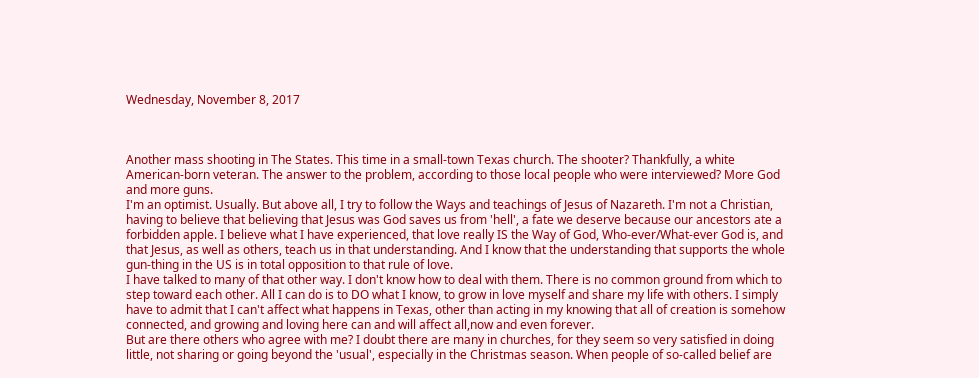Wednesday, November 8, 2017



Another mass shooting in The States. This time in a small-town Texas church. The shooter? Thankfully, a white American-born veteran. The answer to the problem, according to those local people who were interviewed? More God and more guns.
I'm an optimist. Usually. But above all, I try to follow the Ways and teachings of Jesus of Nazareth. I'm not a Christian, having to believe that believing that Jesus was God saves us from 'hell', a fate we deserve because our ancestors ate a forbidden apple. I believe what I have experienced, that love really IS the Way of God, Who-ever/What-ever God is, and that Jesus, as well as others, teach us in that understanding. And I know that the understanding that supports the whole gun-thing in the US is in total opposition to that rule of love.
I have talked to many of that other way. I don't know how to deal with them. There is no common ground from which to step toward each other. All I can do is to DO what I know, to grow in love myself and share my life with others. I simply have to admit that I can't affect what happens in Texas, other than acting in my knowing that all of creation is somehow connected, and growing and loving here can and will affect all,now and even forever.
But are there others who agree with me? I doubt there are many in churches, for they seem so very satisfied in doing little, not sharing or going beyond the 'usual', especially in the Christmas season. When people of so-called belief are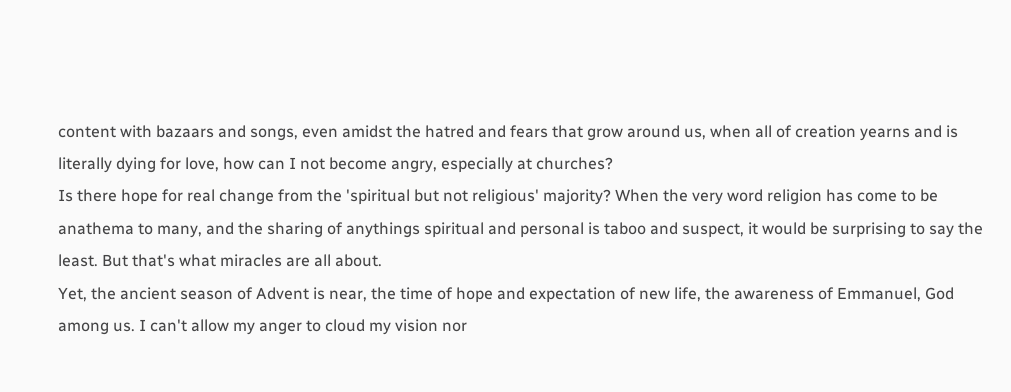content with bazaars and songs, even amidst the hatred and fears that grow around us, when all of creation yearns and is literally dying for love, how can I not become angry, especially at churches?
Is there hope for real change from the 'spiritual but not religious' majority? When the very word religion has come to be anathema to many, and the sharing of anythings spiritual and personal is taboo and suspect, it would be surprising to say the least. But that's what miracles are all about.
Yet, the ancient season of Advent is near, the time of hope and expectation of new life, the awareness of Emmanuel, God among us. I can't allow my anger to cloud my vision nor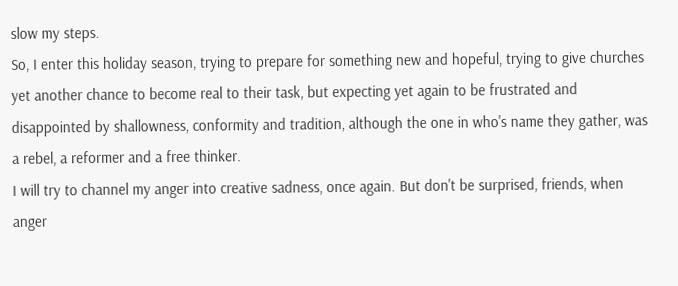slow my steps.
So, I enter this holiday season, trying to prepare for something new and hopeful, trying to give churches yet another chance to become real to their task, but expecting yet again to be frustrated and disappointed by shallowness, conformity and tradition, although the one in who's name they gather, was a rebel, a reformer and a free thinker.
I will try to channel my anger into creative sadness, once again. But don't be surprised, friends, when anger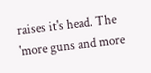raises it's head. The 'more guns and more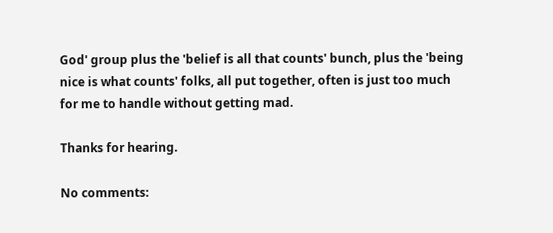God' group plus the 'belief is all that counts' bunch, plus the 'being nice is what counts' folks, all put together, often is just too much for me to handle without getting mad.

Thanks for hearing.

No comments: